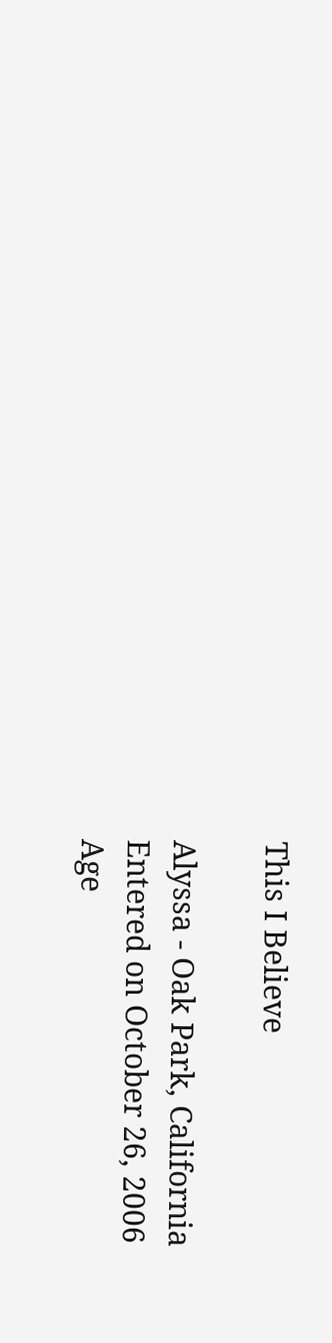This I Believe

Alyssa - Oak Park, California
Entered on October 26, 2006
Age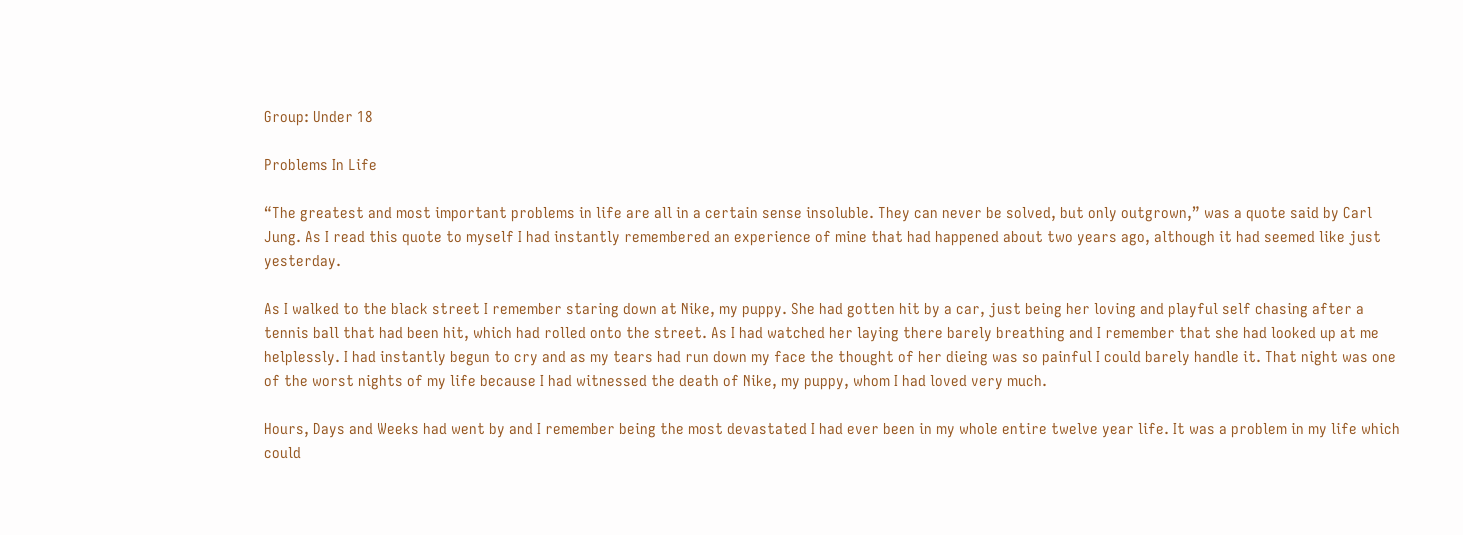Group: Under 18

Problems In Life

“The greatest and most important problems in life are all in a certain sense insoluble. They can never be solved, but only outgrown,” was a quote said by Carl Jung. As I read this quote to myself I had instantly remembered an experience of mine that had happened about two years ago, although it had seemed like just yesterday.

As I walked to the black street I remember staring down at Nike, my puppy. She had gotten hit by a car, just being her loving and playful self chasing after a tennis ball that had been hit, which had rolled onto the street. As I had watched her laying there barely breathing and I remember that she had looked up at me helplessly. I had instantly begun to cry and as my tears had run down my face the thought of her dieing was so painful I could barely handle it. That night was one of the worst nights of my life because I had witnessed the death of Nike, my puppy, whom I had loved very much.

Hours, Days and Weeks had went by and I remember being the most devastated I had ever been in my whole entire twelve year life. It was a problem in my life which could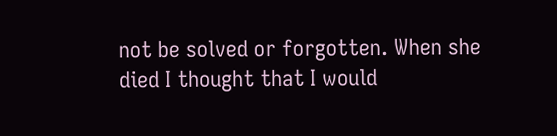not be solved or forgotten. When she died I thought that I would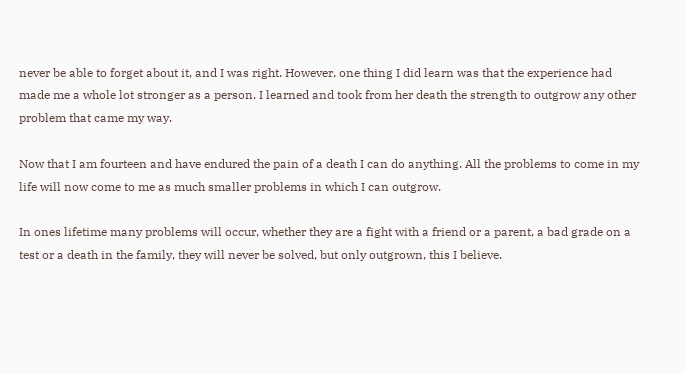never be able to forget about it, and I was right. However, one thing I did learn was that the experience had made me a whole lot stronger as a person. I learned and took from her death the strength to outgrow any other problem that came my way.

Now that I am fourteen and have endured the pain of a death I can do anything. All the problems to come in my life will now come to me as much smaller problems in which I can outgrow.

In ones lifetime many problems will occur, whether they are a fight with a friend or a parent, a bad grade on a test or a death in the family, they will never be solved, but only outgrown, this I believe.